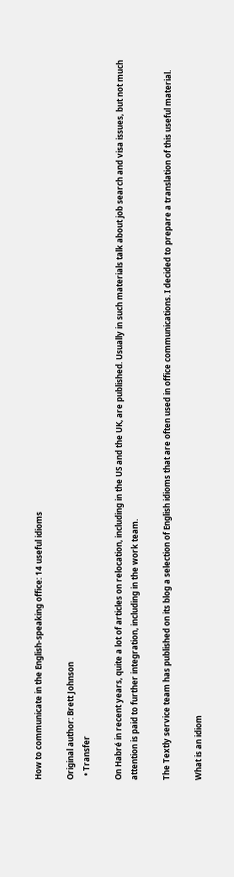How to communicate in the English-speaking office: 14 useful idioms

Original author: Brett Johnson
  • Transfer

On Habré in recent years, quite a lot of articles on relocation, including in the US and the UK, are published. Usually in such materials talk about job search and visa issues, but not much attention is paid to further integration, including in the work team.

The Textly service team has published on its blog a selection of English idioms that are often used in office communications. I decided to prepare a translation of this useful material.

What is an idiom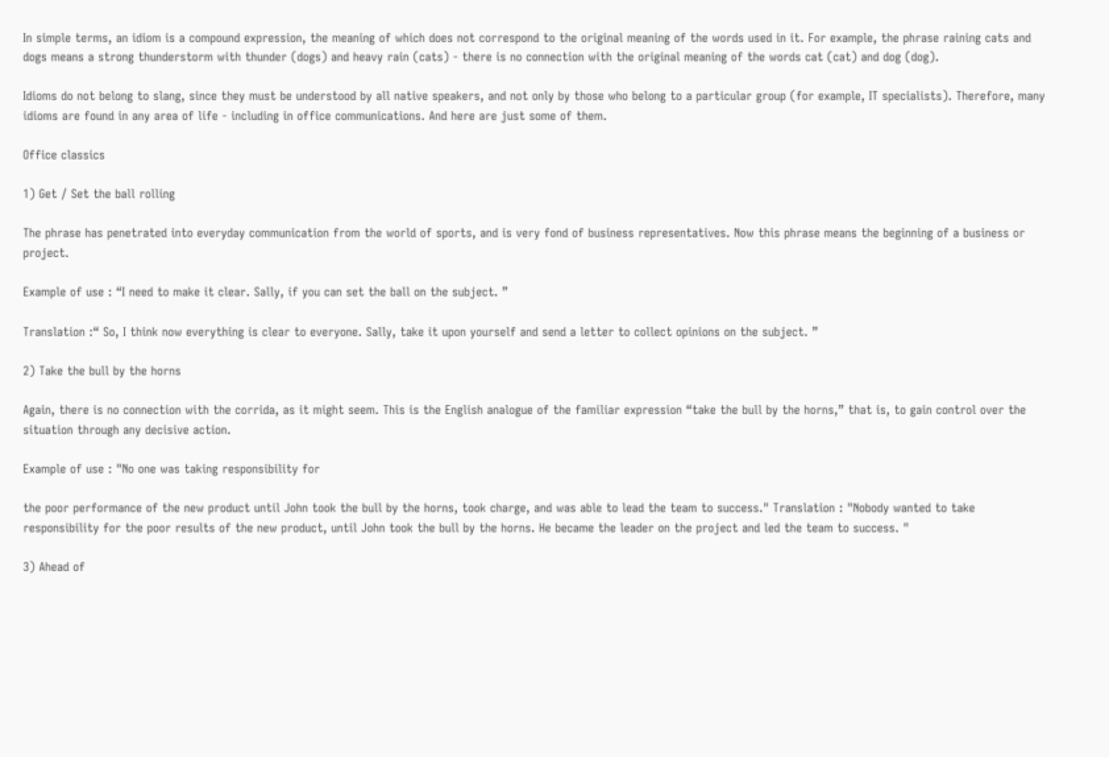In simple terms, an idiom is a compound expression, the meaning of which does not correspond to the original meaning of the words used in it. For example, the phrase raining cats and dogs means a strong thunderstorm with thunder (dogs) and heavy rain (cats) - there is no connection with the original meaning of the words cat (cat) and dog (dog).

Idioms do not belong to slang, since they must be understood by all native speakers, and not only by those who belong to a particular group (for example, IT specialists). Therefore, many idioms are found in any area of life - including in office communications. And here are just some of them.

Office classics

1) Get / Set the ball rolling

The phrase has penetrated into everyday communication from the world of sports, and is very fond of business representatives. Now this phrase means the beginning of a business or project.

Example of use : “I need to make it clear. Sally, if you can set the ball on the subject. ”

Translation :“ So, I think now everything is clear to everyone. Sally, take it upon yourself and send a letter to collect opinions on the subject. ”

2) Take the bull by the horns

Again, there is no connection with the corrida, as it might seem. This is the English analogue of the familiar expression “take the bull by the horns,” that is, to gain control over the situation through any decisive action.

Example of use : "No one was taking responsibility for

the poor performance of the new product until John took the bull by the horns, took charge, and was able to lead the team to success." Translation : "Nobody wanted to take responsibility for the poor results of the new product, until John took the bull by the horns. He became the leader on the project and led the team to success. "

3) Ahead of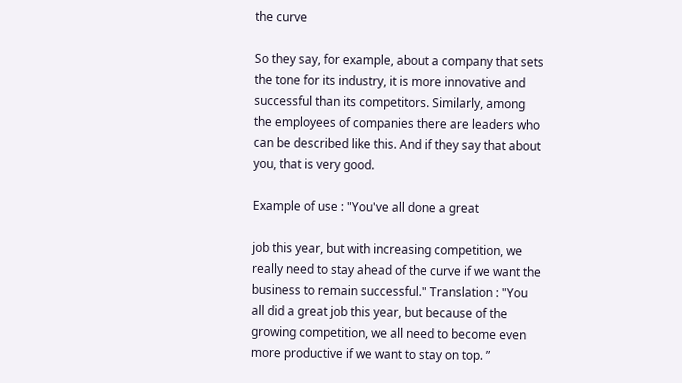the curve

So they say, for example, about a company that sets the tone for its industry, it is more innovative and successful than its competitors. Similarly, among the employees of companies there are leaders who can be described like this. And if they say that about you, that is very good.

Example of use : "You've all done a great

job this year, but with increasing competition, we really need to stay ahead of the curve if we want the business to remain successful." Translation : "You all did a great job this year, but because of the growing competition, we all need to become even more productive if we want to stay on top. ”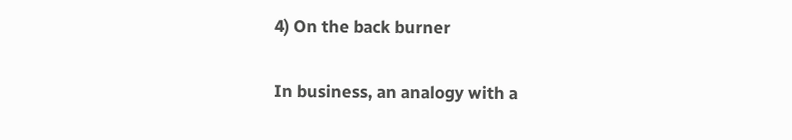4) On the back burner

In business, an analogy with a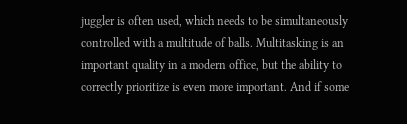juggler is often used, which needs to be simultaneously controlled with a multitude of balls. Multitasking is an important quality in a modern office, but the ability to correctly prioritize is even more important. And if some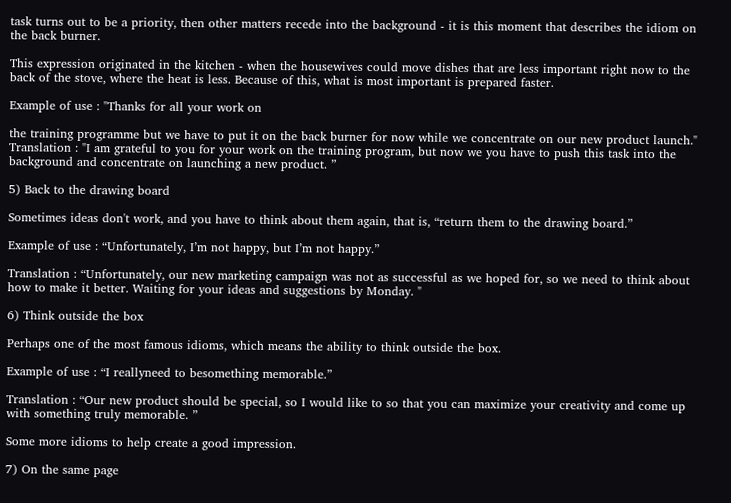task turns out to be a priority, then other matters recede into the background - it is this moment that describes the idiom on the back burner.

This expression originated in the kitchen - when the housewives could move dishes that are less important right now to the back of the stove, where the heat is less. Because of this, what is most important is prepared faster.

Example of use : "Thanks for all your work on

the training programme but we have to put it on the back burner for now while we concentrate on our new product launch." Translation : "I am grateful to you for your work on the training program, but now we you have to push this task into the background and concentrate on launching a new product. ”

5) Back to the drawing board

Sometimes ideas don't work, and you have to think about them again, that is, “return them to the drawing board.”

Example of use : “Unfortunately, I’m not happy, but I’m not happy.”

Translation : “Unfortunately, our new marketing campaign was not as successful as we hoped for, so we need to think about how to make it better. Waiting for your ideas and suggestions by Monday. "

6) Think outside the box

Perhaps one of the most famous idioms, which means the ability to think outside the box.

Example of use : “I reallyneed to besomething memorable.”

Translation : “Our new product should be special, so I would like to so that you can maximize your creativity and come up with something truly memorable. ”

Some more idioms to help create a good impression.

7) On the same page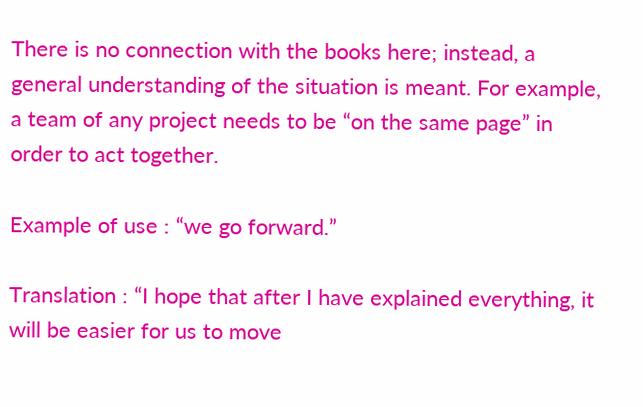There is no connection with the books here; instead, a general understanding of the situation is meant. For example, a team of any project needs to be “on the same page” in order to act together.

Example of use : “we go forward.”

Translation : “I hope that after I have explained everything, it will be easier for us to move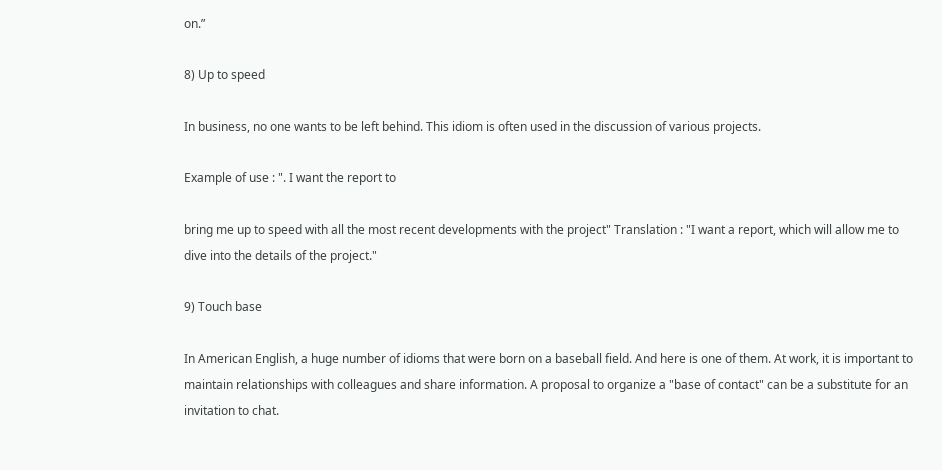on.”

8) Up to speed

In business, no one wants to be left behind. This idiom is often used in the discussion of various projects.

Example of use : ". I want the report to

bring me up to speed with all the most recent developments with the project" Translation : "I want a report, which will allow me to dive into the details of the project."

9) Touch base

In American English, a huge number of idioms that were born on a baseball field. And here is one of them. At work, it is important to maintain relationships with colleagues and share information. A proposal to organize a "base of contact" can be a substitute for an invitation to chat.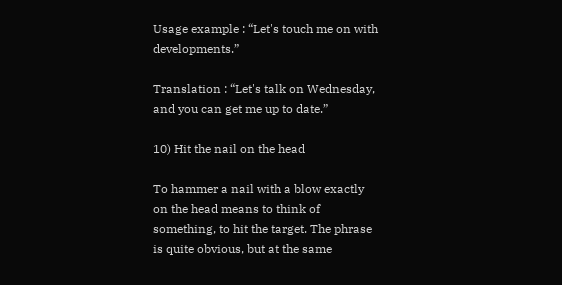Usage example : “Let's touch me on with developments.”

Translation : “Let's talk on Wednesday, and you can get me up to date.”

10) Hit the nail on the head

To hammer a nail with a blow exactly on the head means to think of something, to hit the target. The phrase is quite obvious, but at the same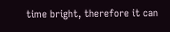time bright, therefore it can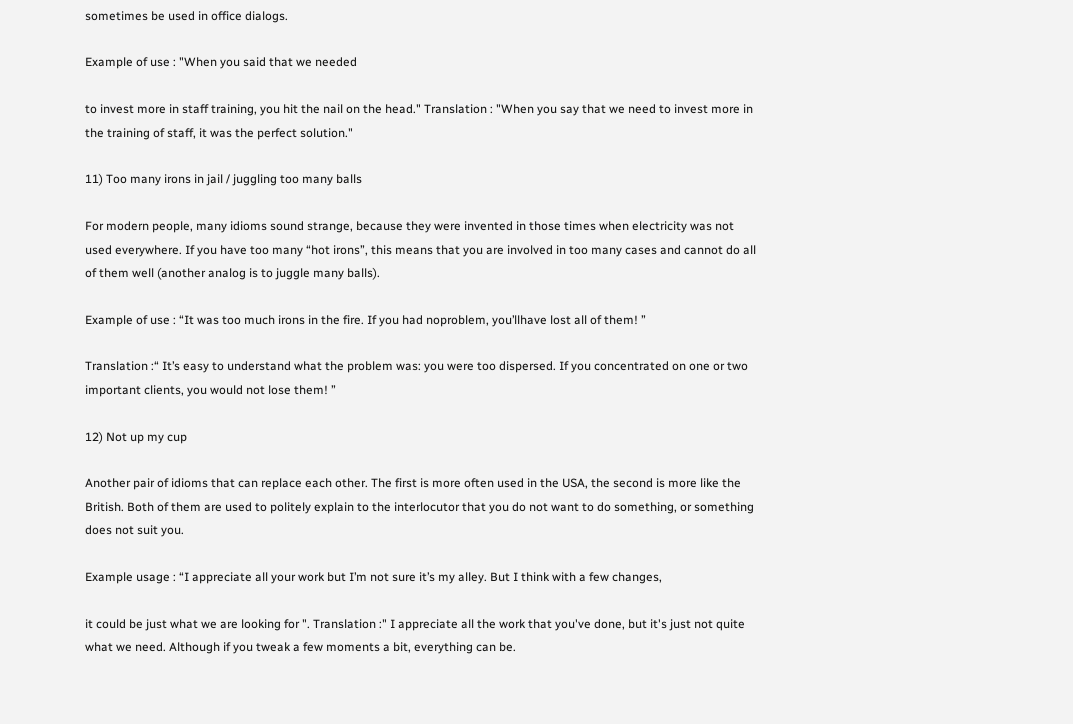sometimes be used in office dialogs.

Example of use : "When you said that we needed

to invest more in staff training, you hit the nail on the head." Translation : "When you say that we need to invest more in the training of staff, it was the perfect solution."

11) Too many irons in jail / juggling too many balls

For modern people, many idioms sound strange, because they were invented in those times when electricity was not used everywhere. If you have too many “hot irons”, this means that you are involved in too many cases and cannot do all of them well (another analog is to juggle many balls).

Example of use : “It was too much irons in the fire. If you had noproblem, you’llhave lost all of them! ”

Translation :“ It’s easy to understand what the problem was: you were too dispersed. If you concentrated on one or two important clients, you would not lose them! ”

12) Not up my cup

Another pair of idioms that can replace each other. The first is more often used in the USA, the second is more like the British. Both of them are used to politely explain to the interlocutor that you do not want to do something, or something does not suit you.

Example usage : “I appreciate all your work but I’m not sure it’s my alley. But I think with a few changes,

it could be just what we are looking for ". Translation :" I appreciate all the work that you've done, but it's just not quite what we need. Although if you tweak a few moments a bit, everything can be.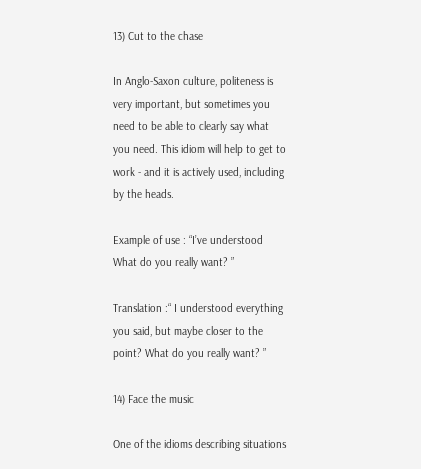13) Cut to the chase

In Anglo-Saxon culture, politeness is very important, but sometimes you need to be able to clearly say what you need. This idiom will help to get to work - and it is actively used, including by the heads.

Example of use : “I’ve understood What do you really want? ”

Translation :“ I understood everything you said, but maybe closer to the point? What do you really want? ”

14) Face the music

One of the idioms describing situations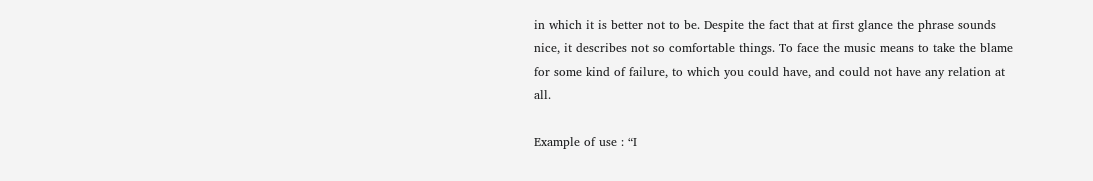in which it is better not to be. Despite the fact that at first glance the phrase sounds nice, it describes not so comfortable things. To face the music means to take the blame for some kind of failure, to which you could have, and could not have any relation at all.

Example of use : “I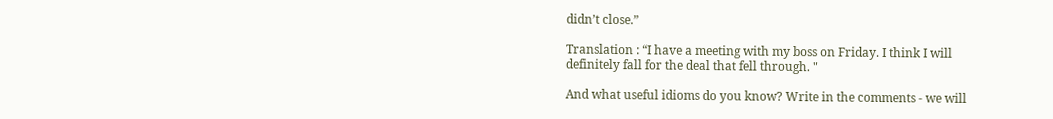didn’t close.”

Translation : “I have a meeting with my boss on Friday. I think I will definitely fall for the deal that fell through. "

And what useful idioms do you know? Write in the comments - we will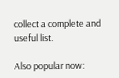collect a complete and useful list.

Also popular now: